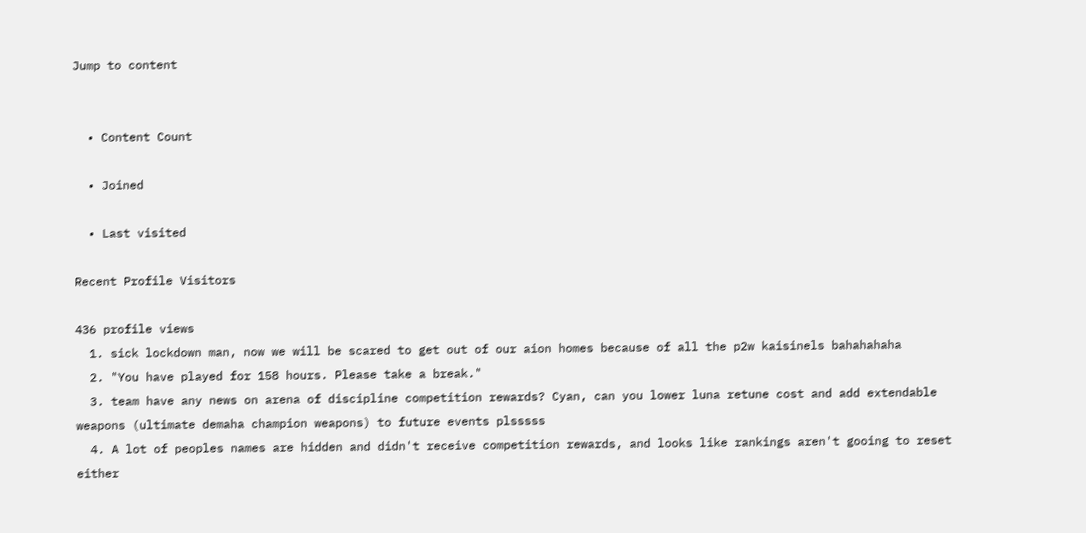Jump to content


  • Content Count

  • Joined

  • Last visited

Recent Profile Visitors

436 profile views
  1. sick lockdown man, now we will be scared to get out of our aion homes because of all the p2w kaisinels bahahahaha
  2. "You have played for 158 hours. Please take a break."
  3. team have any news on arena of discipline competition rewards? Cyan, can you lower luna retune cost and add extendable weapons (ultimate demaha champion weapons) to future events plsssss
  4. A lot of peoples names are hidden and didn't receive competition rewards, and looks like rankings aren't gooing to reset either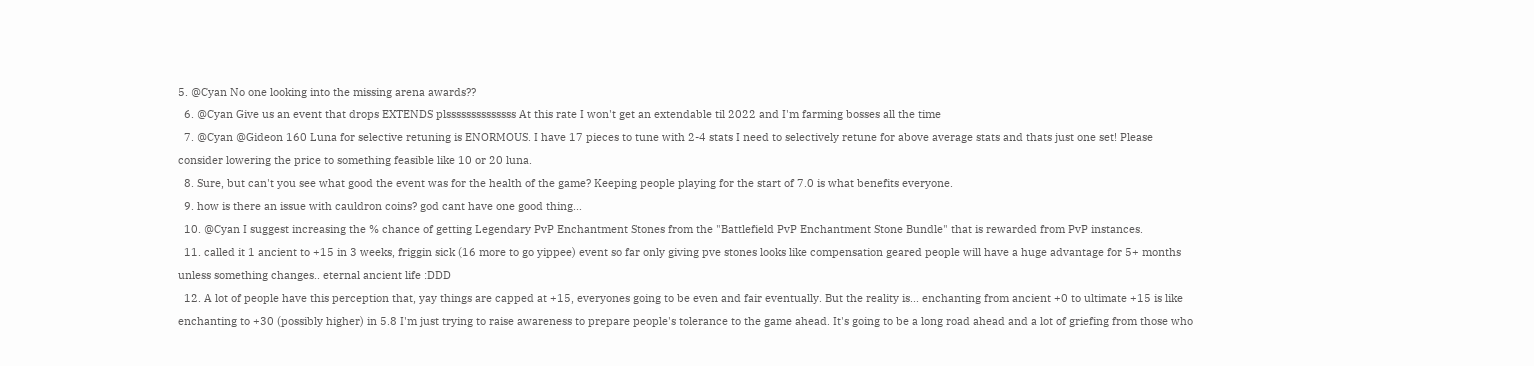5. @Cyan No one looking into the missing arena awards??
  6. @Cyan Give us an event that drops EXTENDS plssssssssssssss At this rate I won't get an extendable til 2022 and I'm farming bosses all the time
  7. @Cyan @Gideon 160 Luna for selective retuning is ENORMOUS. I have 17 pieces to tune with 2-4 stats I need to selectively retune for above average stats and thats just one set! Please consider lowering the price to something feasible like 10 or 20 luna.
  8. Sure, but can't you see what good the event was for the health of the game? Keeping people playing for the start of 7.0 is what benefits everyone.
  9. how is there an issue with cauldron coins? god cant have one good thing...
  10. @Cyan I suggest increasing the % chance of getting Legendary PvP Enchantment Stones from the "Battlefield PvP Enchantment Stone Bundle" that is rewarded from PvP instances.
  11. called it 1 ancient to +15 in 3 weeks, friggin sick (16 more to go yippee) event so far only giving pve stones looks like compensation geared people will have a huge advantage for 5+ months unless something changes.. eternal ancient life :DDD
  12. A lot of people have this perception that, yay things are capped at +15, everyones going to be even and fair eventually. But the reality is... enchanting from ancient +0 to ultimate +15 is like enchanting to +30 (possibly higher) in 5.8 I'm just trying to raise awareness to prepare people's tolerance to the game ahead. It's going to be a long road ahead and a lot of griefing from those who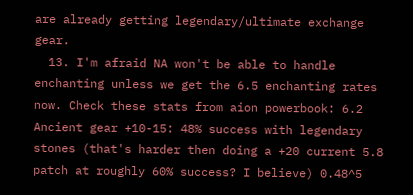are already getting legendary/ultimate exchange gear.
  13. I'm afraid NA won't be able to handle enchanting unless we get the 6.5 enchanting rates now. Check these stats from aion powerbook: 6.2 Ancient gear +10-15: 48% success with legendary stones (that's harder then doing a +20 current 5.8 patch at roughly 60% success? I believe) 0.48^5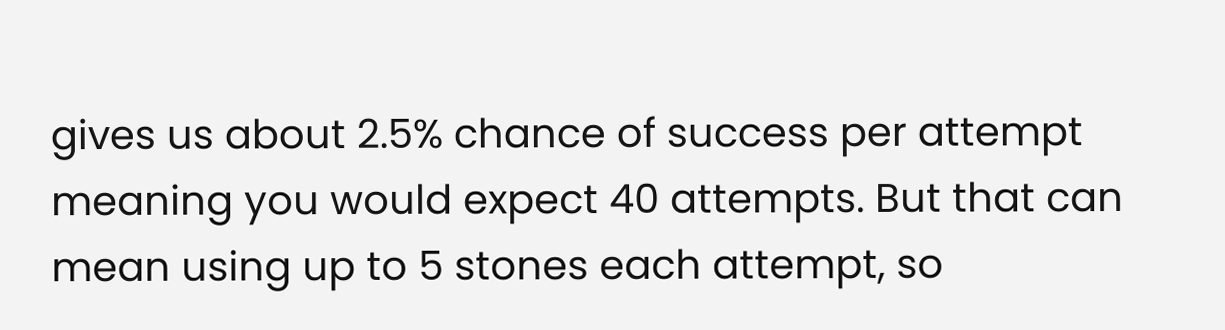gives us about 2.5% chance of success per attempt meaning you would expect 40 attempts. But that can mean using up to 5 stones each attempt, so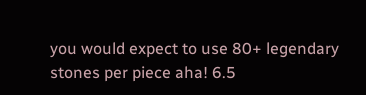you would expect to use 80+ legendary stones per piece aha! 6.5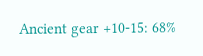Ancient gear +10-15: 68%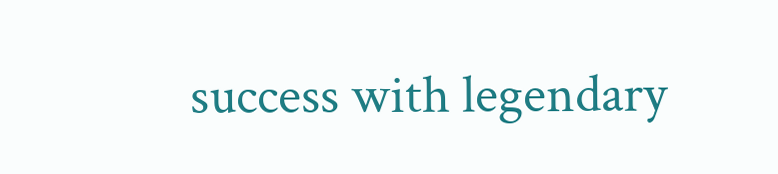success with legendary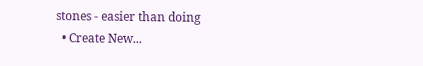stones - easier than doing
  • Create New...